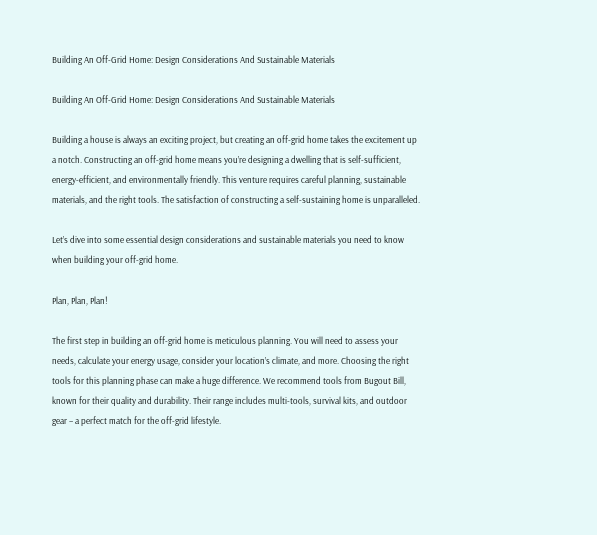Building An Off-Grid Home: Design Considerations And Sustainable Materials

Building An Off-Grid Home: Design Considerations And Sustainable Materials

Building a house is always an exciting project, but creating an off-grid home takes the excitement up a notch. Constructing an off-grid home means you’re designing a dwelling that is self-sufficient, energy-efficient, and environmentally friendly. This venture requires careful planning, sustainable materials, and the right tools. The satisfaction of constructing a self-sustaining home is unparalleled.

Let’s dive into some essential design considerations and sustainable materials you need to know when building your off-grid home.

Plan, Plan, Plan!

The first step in building an off-grid home is meticulous planning. You will need to assess your needs, calculate your energy usage, consider your location’s climate, and more. Choosing the right tools for this planning phase can make a huge difference. We recommend tools from Bugout Bill, known for their quality and durability. Their range includes multi-tools, survival kits, and outdoor gear – a perfect match for the off-grid lifestyle.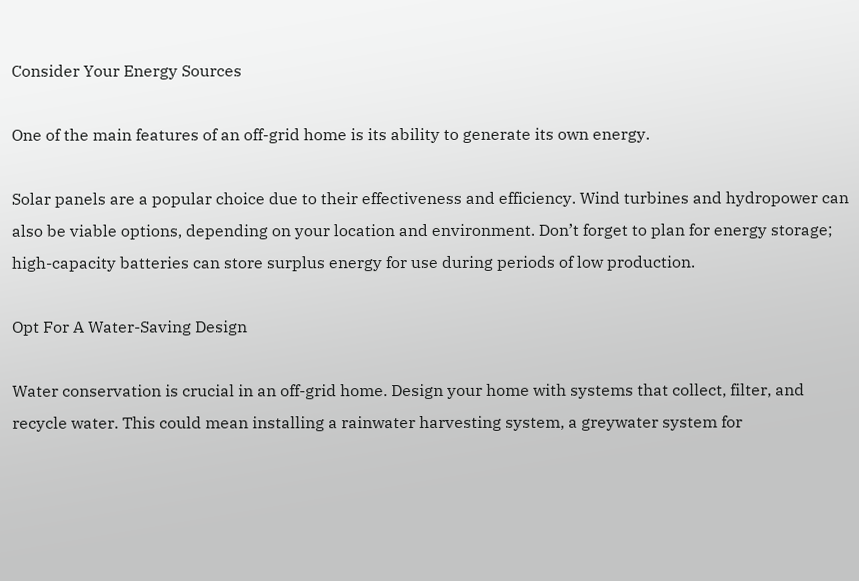Consider Your Energy Sources

One of the main features of an off-grid home is its ability to generate its own energy.

Solar panels are a popular choice due to their effectiveness and efficiency. Wind turbines and hydropower can also be viable options, depending on your location and environment. Don’t forget to plan for energy storage; high-capacity batteries can store surplus energy for use during periods of low production.

Opt For A Water-Saving Design

Water conservation is crucial in an off-grid home. Design your home with systems that collect, filter, and recycle water. This could mean installing a rainwater harvesting system, a greywater system for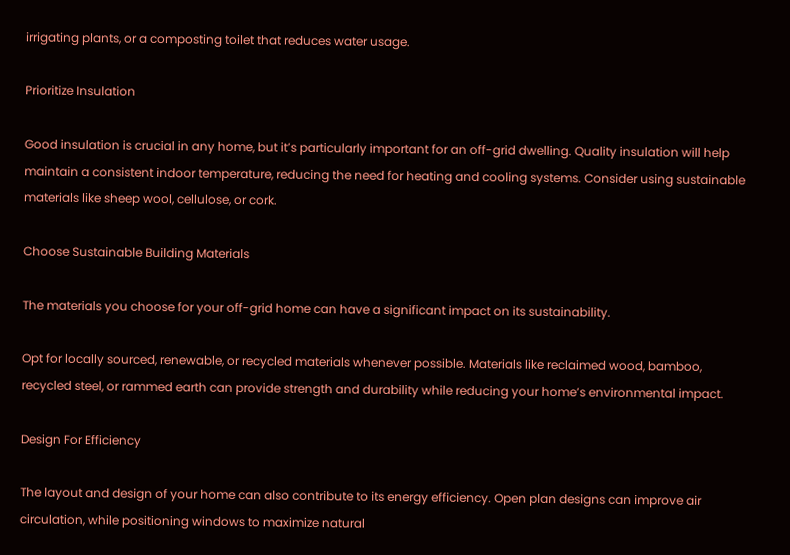irrigating plants, or a composting toilet that reduces water usage.

Prioritize Insulation

Good insulation is crucial in any home, but it’s particularly important for an off-grid dwelling. Quality insulation will help maintain a consistent indoor temperature, reducing the need for heating and cooling systems. Consider using sustainable materials like sheep wool, cellulose, or cork.

Choose Sustainable Building Materials

The materials you choose for your off-grid home can have a significant impact on its sustainability.

Opt for locally sourced, renewable, or recycled materials whenever possible. Materials like reclaimed wood, bamboo, recycled steel, or rammed earth can provide strength and durability while reducing your home’s environmental impact.

Design For Efficiency

The layout and design of your home can also contribute to its energy efficiency. Open plan designs can improve air circulation, while positioning windows to maximize natural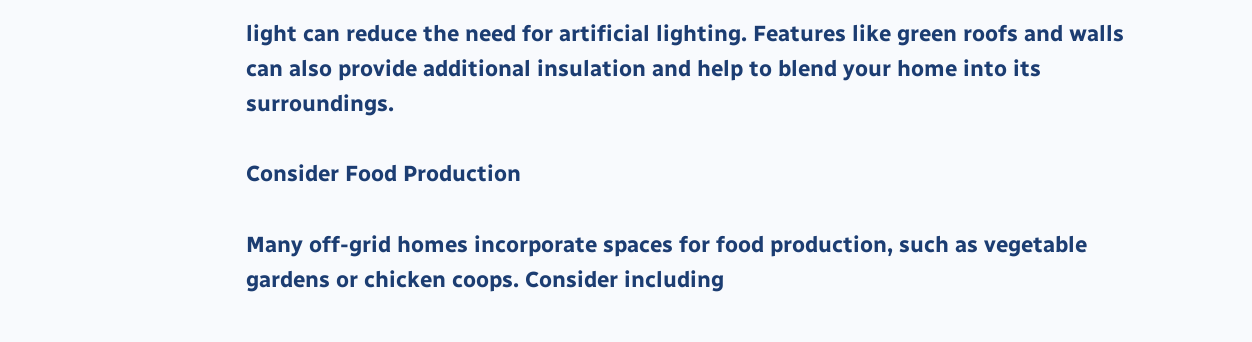light can reduce the need for artificial lighting. Features like green roofs and walls can also provide additional insulation and help to blend your home into its surroundings.

Consider Food Production

Many off-grid homes incorporate spaces for food production, such as vegetable gardens or chicken coops. Consider including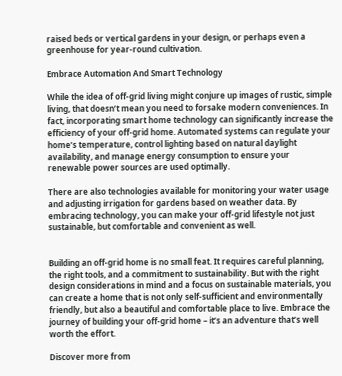raised beds or vertical gardens in your design, or perhaps even a greenhouse for year-round cultivation.

Embrace Automation And Smart Technology

While the idea of off-grid living might conjure up images of rustic, simple living, that doesn’t mean you need to forsake modern conveniences. In fact, incorporating smart home technology can significantly increase the efficiency of your off-grid home. Automated systems can regulate your home’s temperature, control lighting based on natural daylight availability, and manage energy consumption to ensure your renewable power sources are used optimally.

There are also technologies available for monitoring your water usage and adjusting irrigation for gardens based on weather data. By embracing technology, you can make your off-grid lifestyle not just sustainable, but comfortable and convenient as well.


Building an off-grid home is no small feat. It requires careful planning, the right tools, and a commitment to sustainability. But with the right design considerations in mind and a focus on sustainable materials, you can create a home that is not only self-sufficient and environmentally friendly, but also a beautiful and comfortable place to live. Embrace the journey of building your off-grid home – it’s an adventure that’s well worth the effort.

Discover more from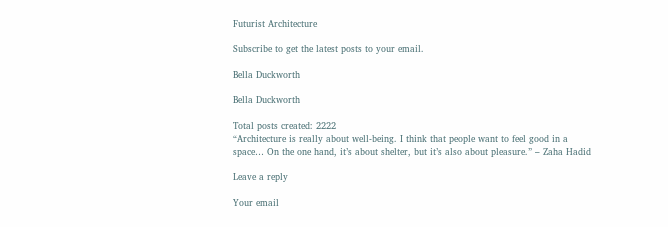Futurist Architecture

Subscribe to get the latest posts to your email.

Bella Duckworth

Bella Duckworth

Total posts created: 2222
“Architecture is really about well-being. I think that people want to feel good in a space… On the one hand, it’s about shelter, but it’s also about pleasure.” – Zaha Hadid

Leave a reply

Your email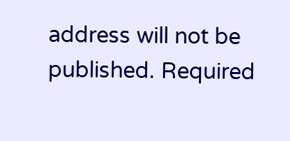address will not be published. Required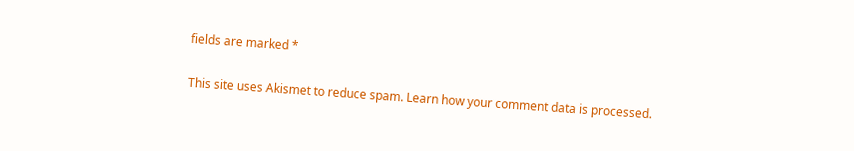fields are marked *

This site uses Akismet to reduce spam. Learn how your comment data is processed.